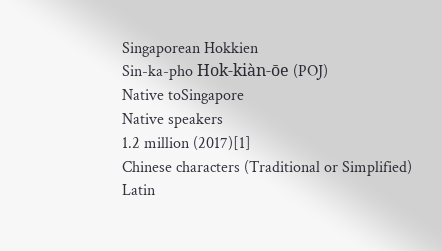Singaporean Hokkien
Sin-ka-pho Hok-kiàn-ōe (POJ)
Native toSingapore
Native speakers
1.2 million (2017)[1]
Chinese characters (Traditional or Simplified)
Latin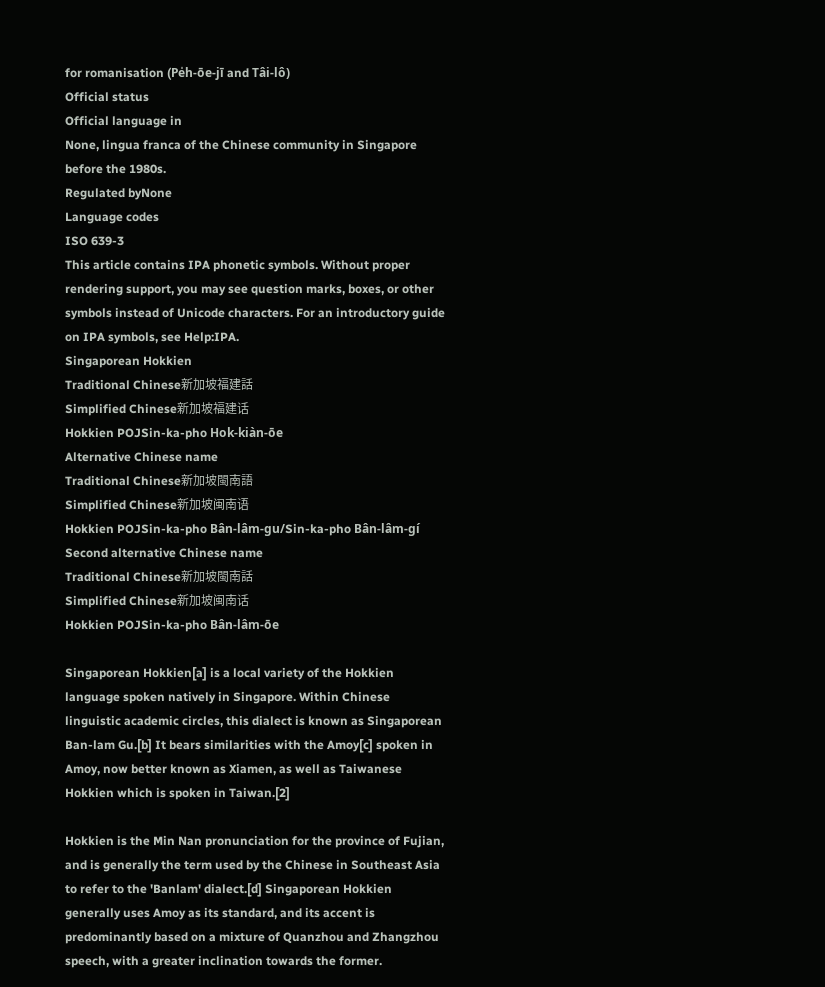for romanisation (Pe̍h-ōe-jī and Tâi-lô)
Official status
Official language in
None, lingua franca of the Chinese community in Singapore before the 1980s.
Regulated byNone
Language codes
ISO 639-3
This article contains IPA phonetic symbols. Without proper rendering support, you may see question marks, boxes, or other symbols instead of Unicode characters. For an introductory guide on IPA symbols, see Help:IPA.
Singaporean Hokkien
Traditional Chinese新加坡福建話
Simplified Chinese新加坡福建话
Hokkien POJSin-ka-pho Hok-kiàn-ōe
Alternative Chinese name
Traditional Chinese新加坡閩南語
Simplified Chinese新加坡闽南语
Hokkien POJSin-ka-pho Bân-lâm-gu/Sin-ka-pho Bân-lâm-gí
Second alternative Chinese name
Traditional Chinese新加坡閩南話
Simplified Chinese新加坡闽南话
Hokkien POJSin-ka-pho Bân-lâm-ōe

Singaporean Hokkien[a] is a local variety of the Hokkien language spoken natively in Singapore. Within Chinese linguistic academic circles, this dialect is known as Singaporean Ban-lam Gu.[b] It bears similarities with the Amoy[c] spoken in Amoy, now better known as Xiamen, as well as Taiwanese Hokkien which is spoken in Taiwan.[2]

Hokkien is the Min Nan pronunciation for the province of Fujian, and is generally the term used by the Chinese in Southeast Asia to refer to the 'Banlam' dialect.[d] Singaporean Hokkien generally uses Amoy as its standard, and its accent is predominantly based on a mixture of Quanzhou and Zhangzhou speech, with a greater inclination towards the former.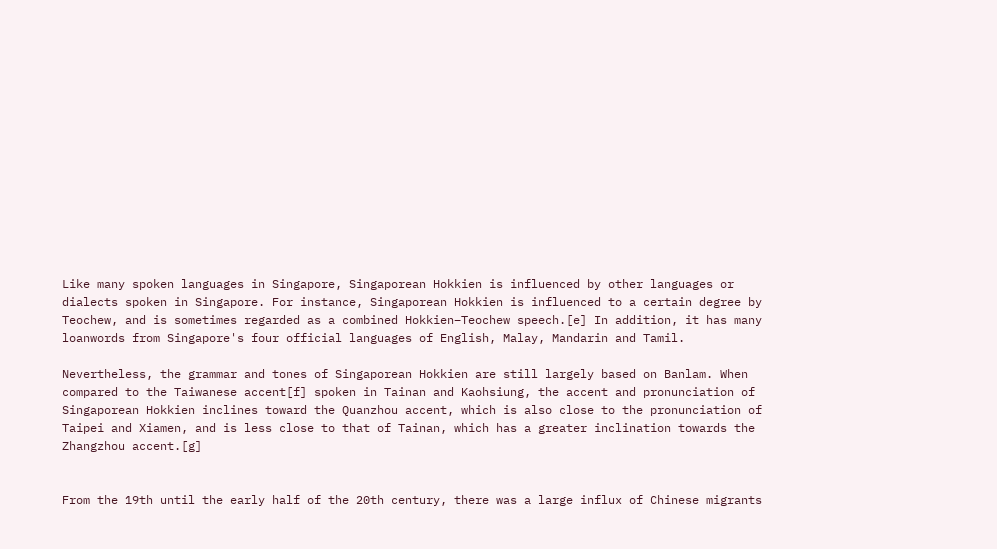Like many spoken languages in Singapore, Singaporean Hokkien is influenced by other languages or dialects spoken in Singapore. For instance, Singaporean Hokkien is influenced to a certain degree by Teochew, and is sometimes regarded as a combined Hokkien–Teochew speech.[e] In addition, it has many loanwords from Singapore's four official languages of English, Malay, Mandarin and Tamil.

Nevertheless, the grammar and tones of Singaporean Hokkien are still largely based on Banlam. When compared to the Taiwanese accent[f] spoken in Tainan and Kaohsiung, the accent and pronunciation of Singaporean Hokkien inclines toward the Quanzhou accent, which is also close to the pronunciation of Taipei and Xiamen, and is less close to that of Tainan, which has a greater inclination towards the Zhangzhou accent.[g]


From the 19th until the early half of the 20th century, there was a large influx of Chinese migrants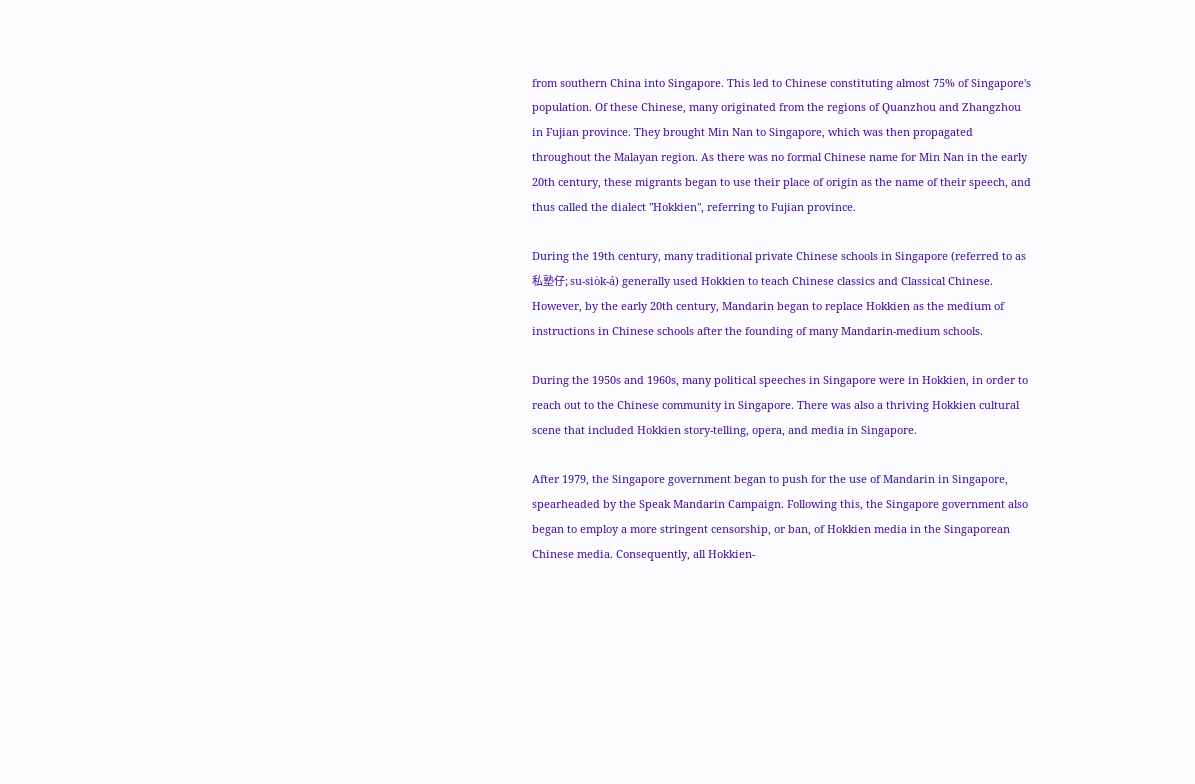from southern China into Singapore. This led to Chinese constituting almost 75% of Singapore's population. Of these Chinese, many originated from the regions of Quanzhou and Zhangzhou in Fujian province. They brought Min Nan to Singapore, which was then propagated throughout the Malayan region. As there was no formal Chinese name for Min Nan in the early 20th century, these migrants began to use their place of origin as the name of their speech, and thus called the dialect "Hokkien", referring to Fujian province.

During the 19th century, many traditional private Chinese schools in Singapore (referred to as 私塾仔; su-sio̍k-á) generally used Hokkien to teach Chinese classics and Classical Chinese. However, by the early 20th century, Mandarin began to replace Hokkien as the medium of instructions in Chinese schools after the founding of many Mandarin-medium schools.

During the 1950s and 1960s, many political speeches in Singapore were in Hokkien, in order to reach out to the Chinese community in Singapore. There was also a thriving Hokkien cultural scene that included Hokkien story-telling, opera, and media in Singapore.

After 1979, the Singapore government began to push for the use of Mandarin in Singapore, spearheaded by the Speak Mandarin Campaign. Following this, the Singapore government also began to employ a more stringent censorship, or ban, of Hokkien media in the Singaporean Chinese media. Consequently, all Hokkien-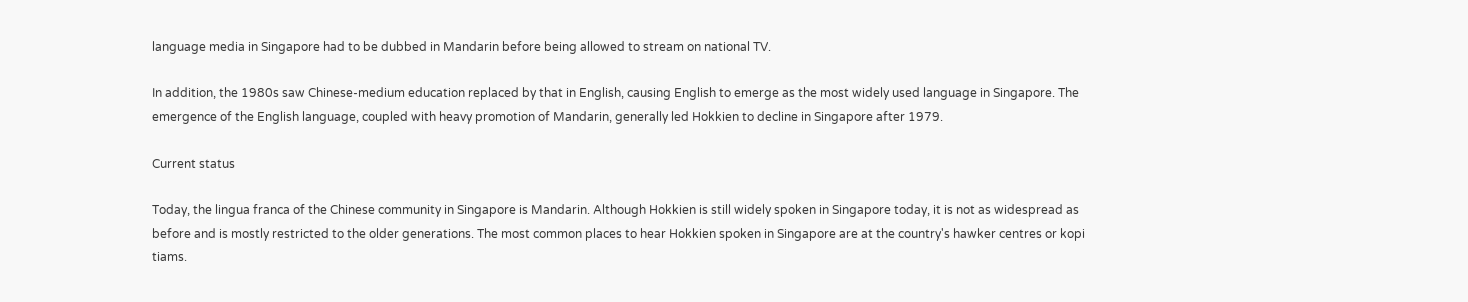language media in Singapore had to be dubbed in Mandarin before being allowed to stream on national TV.

In addition, the 1980s saw Chinese-medium education replaced by that in English, causing English to emerge as the most widely used language in Singapore. The emergence of the English language, coupled with heavy promotion of Mandarin, generally led Hokkien to decline in Singapore after 1979.

Current status

Today, the lingua franca of the Chinese community in Singapore is Mandarin. Although Hokkien is still widely spoken in Singapore today, it is not as widespread as before and is mostly restricted to the older generations. The most common places to hear Hokkien spoken in Singapore are at the country's hawker centres or kopi tiams.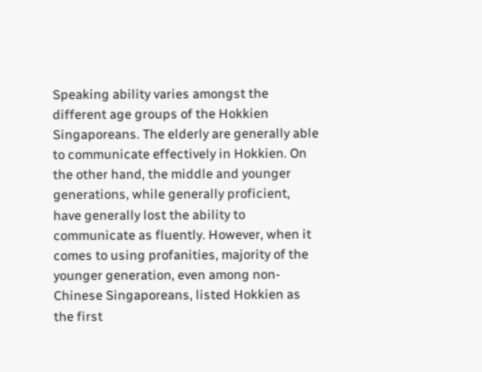Speaking ability varies amongst the different age groups of the Hokkien Singaporeans. The elderly are generally able to communicate effectively in Hokkien. On the other hand, the middle and younger generations, while generally proficient, have generally lost the ability to communicate as fluently. However, when it comes to using profanities, majority of the younger generation, even among non-Chinese Singaporeans, listed Hokkien as the first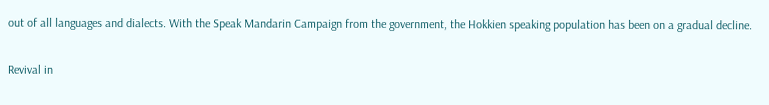out of all languages and dialects. With the Speak Mandarin Campaign from the government, the Hokkien speaking population has been on a gradual decline.

Revival in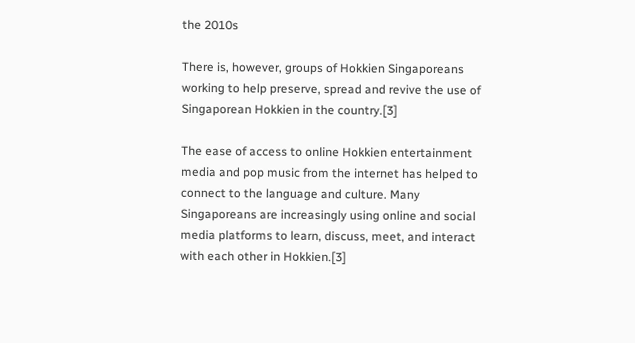the 2010s

There is, however, groups of Hokkien Singaporeans working to help preserve, spread and revive the use of Singaporean Hokkien in the country.[3]

The ease of access to online Hokkien entertainment media and pop music from the internet has helped to connect to the language and culture. Many Singaporeans are increasingly using online and social media platforms to learn, discuss, meet, and interact with each other in Hokkien.[3]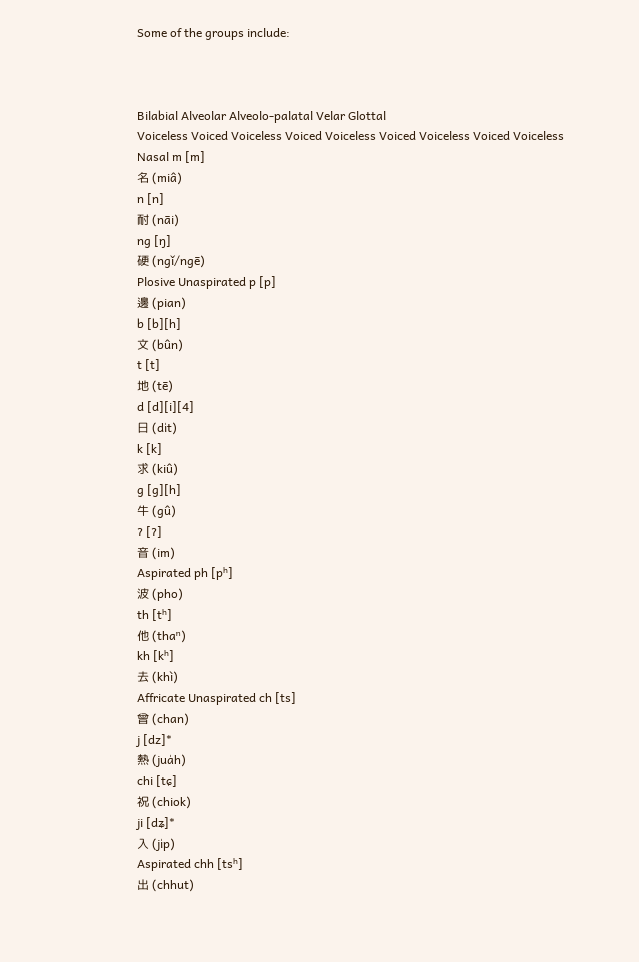Some of the groups include:



Bilabial Alveolar Alveolo-palatal Velar Glottal
Voiceless Voiced Voiceless Voiced Voiceless Voiced Voiceless Voiced Voiceless
Nasal m [m]
名 (miâ)
n [n]
耐 (nāi)
ng [ŋ]
硬 (ngǐ/ngē)
Plosive Unaspirated p [p]
邊 (pian)
b [b][h]
文 (bûn)
t [t]
地 (tē)
d [d][i][4]
日 (di̍t)
k [k]
求 (kiû)
g [g][h]
牛 (gû)
ʔ [ʔ]
音 (im)
Aspirated ph [pʰ]
波 (pho)
th [tʰ]
他 (thaⁿ)
kh [kʰ]
去 (khì)
Affricate Unaspirated ch [ts]
曾 (chan)
j [dz]*
熱 (jua̍h)
chi [tɕ]
祝 (chiok)
ji [dʑ]*
入 (ji̍p)
Aspirated chh [tsʰ]
出 (chhut)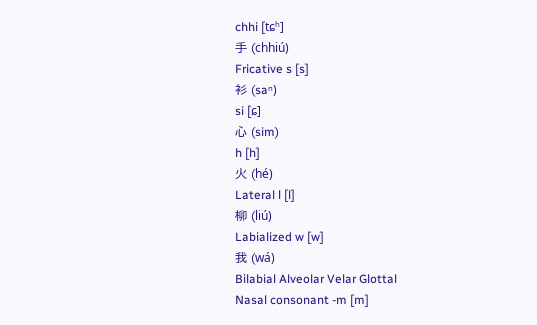chhi [tɕʰ]
手 (chhiú)
Fricative s [s]
衫 (saⁿ)
si [ɕ]
心 (sim)
h [h]
火 (hé)
Lateral l [l]
柳 (liú)
Labialized w [w]
我 (wá)
Bilabial Alveolar Velar Glottal
Nasal consonant -m [m]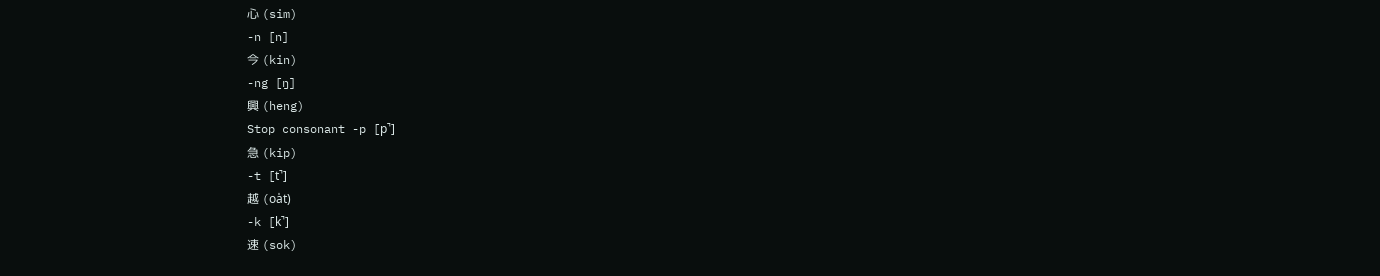心 (sim)
-n [n]
今 (kin)
-ng [ŋ]
興 (heng)
Stop consonant -p [p̚]
急 (kip)
-t [t̚]
越 (oa̍t)
-k [k̚]
速 (sok)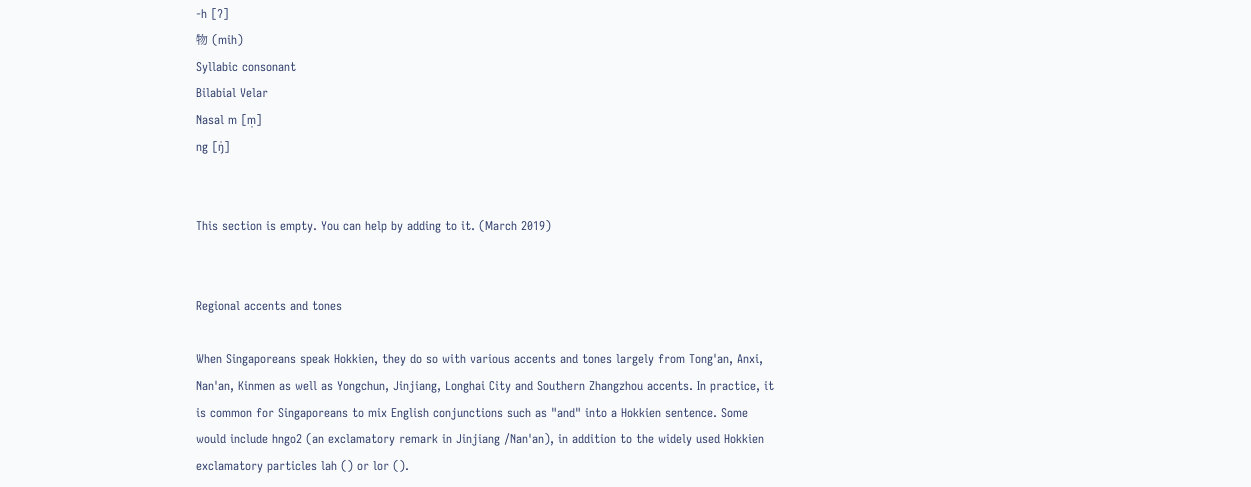-h [ʔ]
物 (mih)
Syllabic consonant
Bilabial Velar
Nasal m [m̩]
ng [ŋ̍]


This section is empty. You can help by adding to it. (March 2019)


Regional accents and tones

When Singaporeans speak Hokkien, they do so with various accents and tones largely from Tong'an, Anxi, Nan'an, Kinmen as well as Yongchun, Jinjiang, Longhai City and Southern Zhangzhou accents. In practice, it is common for Singaporeans to mix English conjunctions such as "and" into a Hokkien sentence. Some would include hngo2 (an exclamatory remark in Jinjiang /Nan'an), in addition to the widely used Hokkien exclamatory particles lah () or lor ().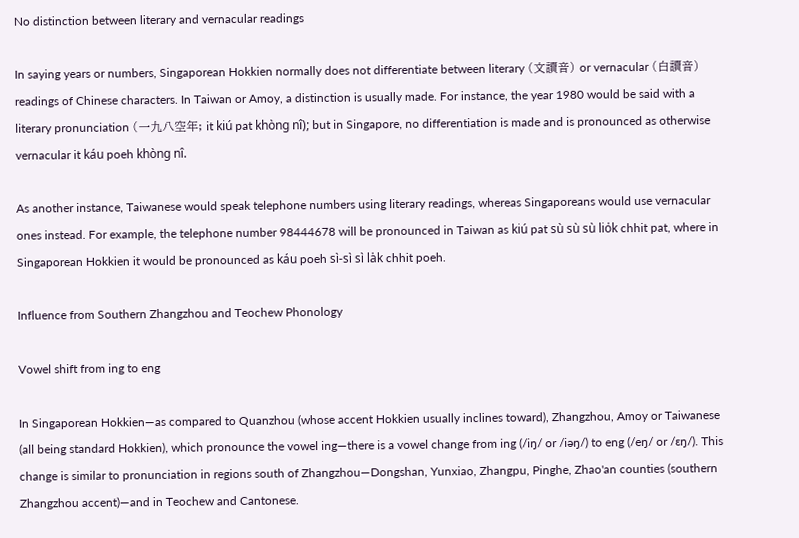No distinction between literary and vernacular readings

In saying years or numbers, Singaporean Hokkien normally does not differentiate between literary (文讀音) or vernacular (白讀音) readings of Chinese characters. In Taiwan or Amoy, a distinction is usually made. For instance, the year 1980 would be said with a literary pronunciation (一九八空年; it kiú pat khòng nî); but in Singapore, no differentiation is made and is pronounced as otherwise vernacular it káu poeh khòng nî.

As another instance, Taiwanese would speak telephone numbers using literary readings, whereas Singaporeans would use vernacular ones instead. For example, the telephone number 98444678 will be pronounced in Taiwan as kiú pat sù sù sù lio̍k chhit pat, where in Singaporean Hokkien it would be pronounced as káu poeh sì-sì sì la̍k chhit poeh.

Influence from Southern Zhangzhou and Teochew Phonology

Vowel shift from ing to eng

In Singaporean Hokkien—as compared to Quanzhou (whose accent Hokkien usually inclines toward), Zhangzhou, Amoy or Taiwanese (all being standard Hokkien), which pronounce the vowel ing—there is a vowel change from ing (/iŋ/ or /iəŋ/) to eng (/eŋ/ or /ɛŋ/). This change is similar to pronunciation in regions south of Zhangzhou—Dongshan, Yunxiao, Zhangpu, Pinghe, Zhao'an counties (southern Zhangzhou accent)—and in Teochew and Cantonese.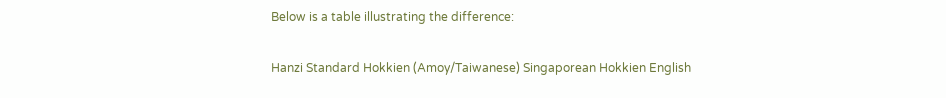Below is a table illustrating the difference:

Hanzi Standard Hokkien (Amoy/Taiwanese) Singaporean Hokkien English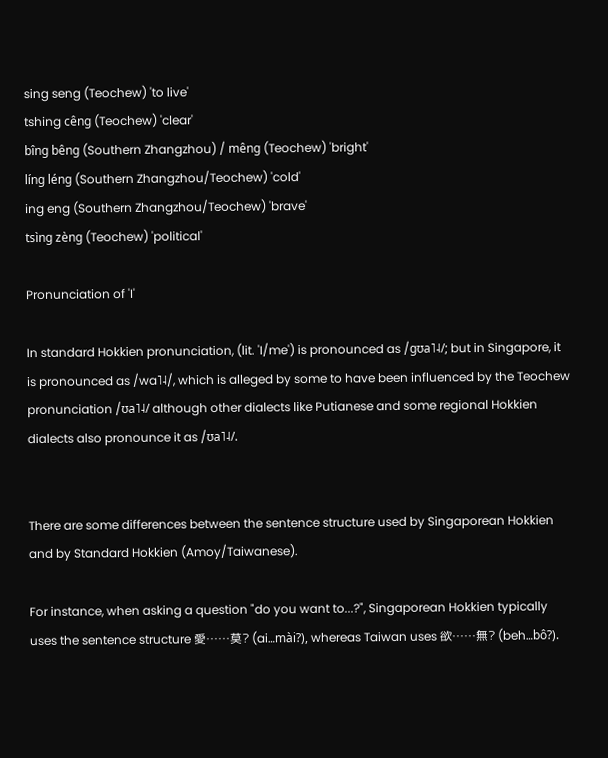sing seng (Teochew) 'to live'
tshing cêng (Teochew) 'clear'
bîng bêng (Southern Zhangzhou) / mêng (Teochew) 'bright'
líng léng (Southern Zhangzhou/Teochew) 'cold'
ing eng (Southern Zhangzhou/Teochew) 'brave'
tsìng zèng (Teochew) 'political'

Pronunciation of 'I'

In standard Hokkien pronunciation, (lit. 'I/me') is pronounced as /ɡʊa˥˨/; but in Singapore, it is pronounced as /wa˥˨/, which is alleged by some to have been influenced by the Teochew pronunciation /ʊa˥˨/ although other dialects like Putianese and some regional Hokkien dialects also pronounce it as /ʊa˥˨/.


There are some differences between the sentence structure used by Singaporean Hokkien and by Standard Hokkien (Amoy/Taiwanese).

For instance, when asking a question "do you want to...?", Singaporean Hokkien typically uses the sentence structure 愛……莫? (ai…mài?), whereas Taiwan uses 欲……無? (beh…bô?).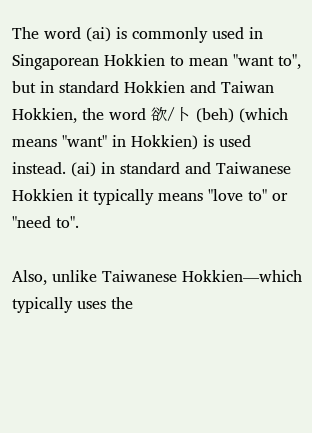The word (ai) is commonly used in Singaporean Hokkien to mean "want to", but in standard Hokkien and Taiwan Hokkien, the word 欲/卜 (beh) (which means "want" in Hokkien) is used instead. (ai) in standard and Taiwanese Hokkien it typically means "love to" or "need to".

Also, unlike Taiwanese Hokkien—which typically uses the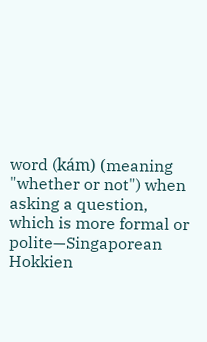word (kám) (meaning "whether or not") when asking a question, which is more formal or polite—Singaporean Hokkien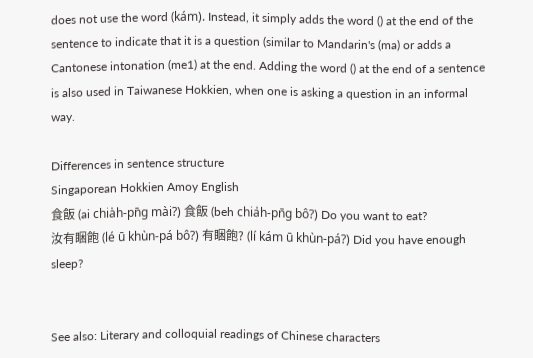does not use the word (kám). Instead, it simply adds the word () at the end of the sentence to indicate that it is a question (similar to Mandarin's (ma) or adds a Cantonese intonation (me1) at the end. Adding the word () at the end of a sentence is also used in Taiwanese Hokkien, when one is asking a question in an informal way.

Differences in sentence structure
Singaporean Hokkien Amoy English
食飯 (ai chia̍h-pn̄g mài?) 食飯 (beh chia̍h-pn̄g bô?) Do you want to eat?
汝有睏飽 (lé ū khùn-pá bô?) 有睏飽? (lí kám ū khùn-pá?) Did you have enough sleep?


See also: Literary and colloquial readings of Chinese characters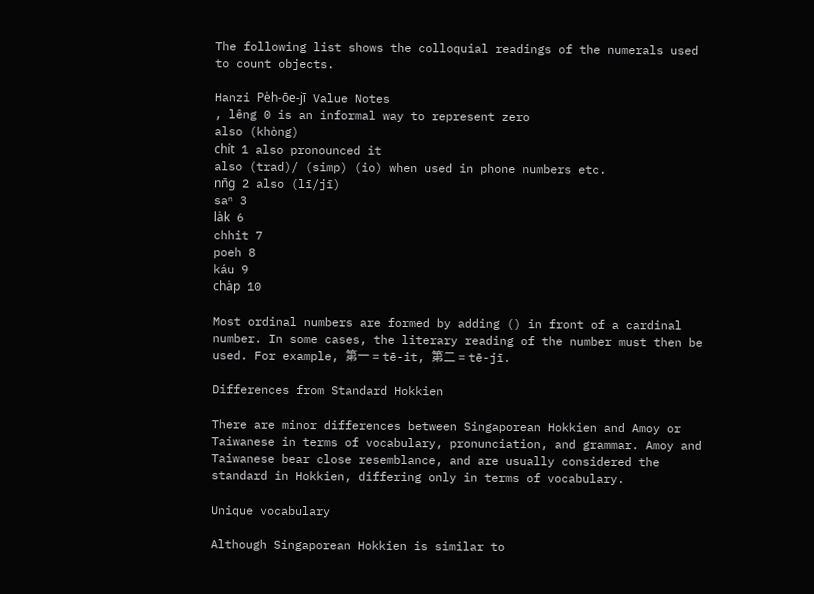The following list shows the colloquial readings of the numerals used to count objects.

Hanzi Pe̍h-ōe-jī Value Notes
, lêng 0 is an informal way to represent zero
also (khòng)
chi̍t 1 also pronounced it
also (trad)/ (simp) (io) when used in phone numbers etc.
nn̄g 2 also (lī/jī)
saⁿ 3
la̍k 6
chhit 7
poeh 8
káu 9
cha̍p 10

Most ordinal numbers are formed by adding () in front of a cardinal number. In some cases, the literary reading of the number must then be used. For example, 第一 = tē-it, 第二 = tē-jī.

Differences from Standard Hokkien

There are minor differences between Singaporean Hokkien and Amoy or Taiwanese in terms of vocabulary, pronunciation, and grammar. Amoy and Taiwanese bear close resemblance, and are usually considered the standard in Hokkien, differing only in terms of vocabulary.

Unique vocabulary

Although Singaporean Hokkien is similar to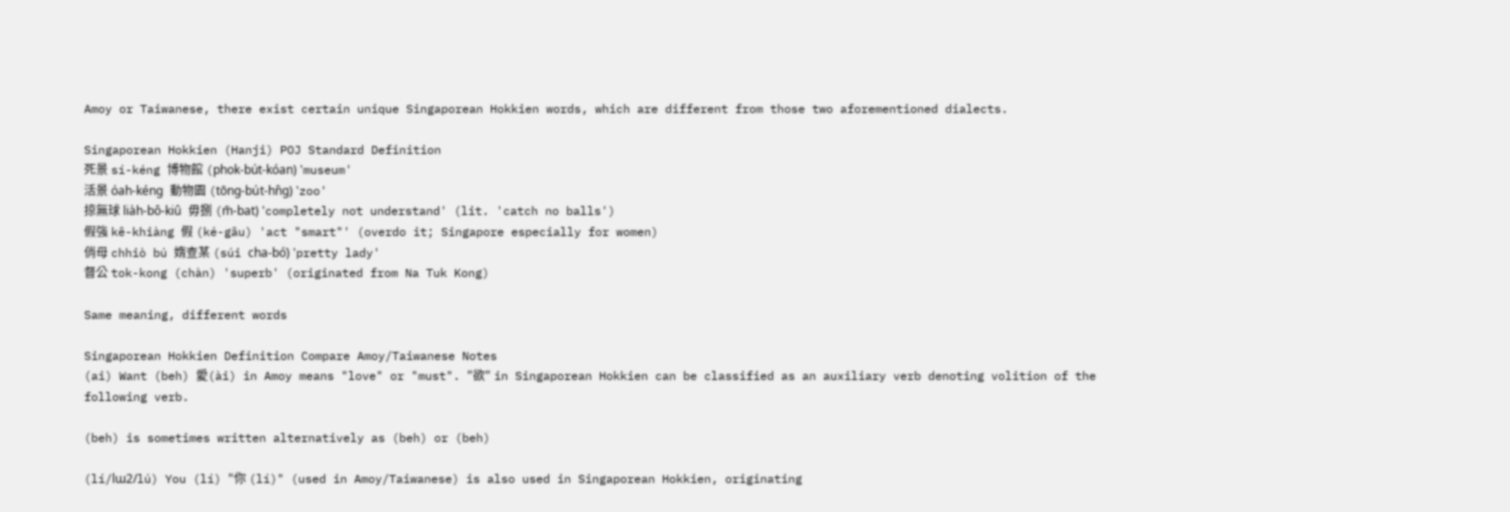Amoy or Taiwanese, there exist certain unique Singaporean Hokkien words, which are different from those two aforementioned dialects.

Singaporean Hokkien (Hanji) POJ Standard Definition
死景 sí-kéng 博物館 (phok-bu̍t-kóan) 'museum'
活景 o̍ah-kéng 動物園 (tōng-bu̍t-hn̂g) 'zoo'
掠無球 lia̍h-bô-kiû 毋捌 (m̄-bat) 'completely not understand' (lit. 'catch no balls')
假強 kê-khiàng 假 (ké-gâu) 'act "smart"' (overdo it; Singapore especially for women)
俏母 chhiò bú 媠查某 (súi cha-bó͘) 'pretty lady'
督公 tok-kong (chàn) 'superb' (originated from Na Tuk Kong)

Same meaning, different words

Singaporean Hokkien Definition Compare Amoy/Taiwanese Notes
(ai) Want (beh) 愛(ài) in Amoy means "love" or "must". "欲" in Singaporean Hokkien can be classified as an auxiliary verb denoting volition of the following verb.

(beh) is sometimes written alternatively as (beh) or (beh)

(lí/lɯ2/lú) You (lí) "你 (lí)" (used in Amoy/Taiwanese) is also used in Singaporean Hokkien, originating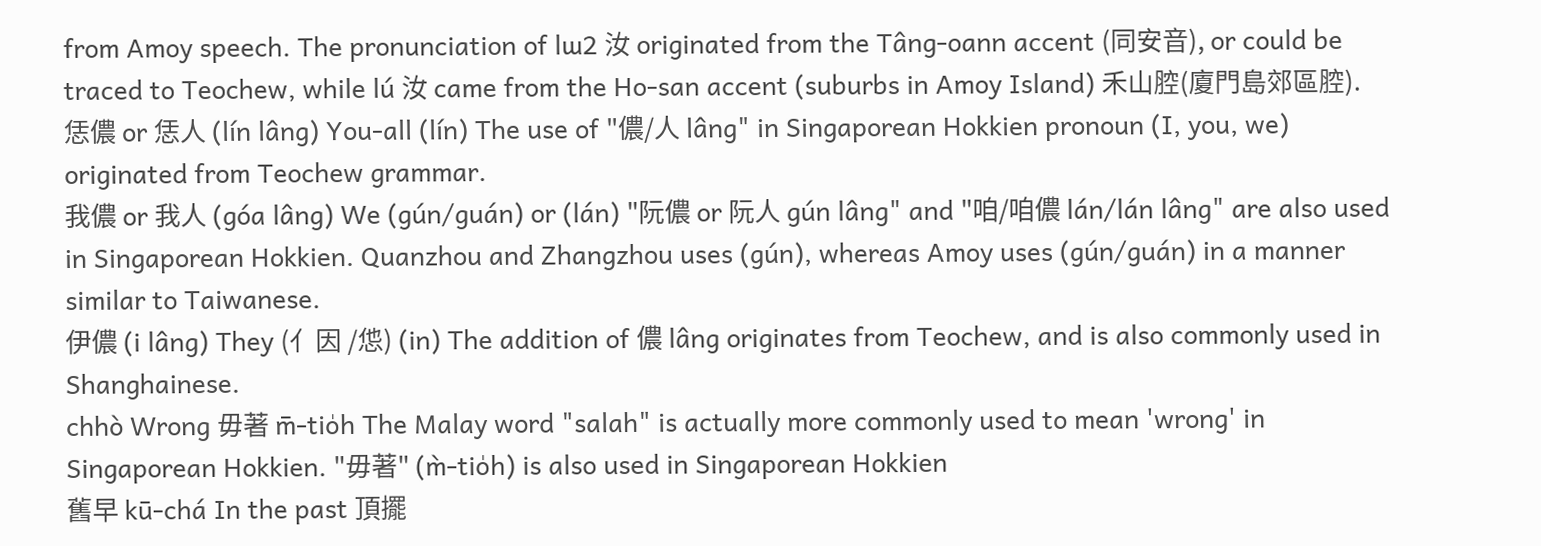from Amoy speech. The pronunciation of lɯ2 汝 originated from the Tâng-oann accent (同安音), or could be traced to Teochew, while lú 汝 came from the Ho-san accent (suburbs in Amoy Island) 禾山腔(廈門島郊區腔).
恁儂 or 恁人 (lín lâng) You-all (lín) The use of "儂/人 lâng" in Singaporean Hokkien pronoun (I, you, we) originated from Teochew grammar.
我儂 or 我人 (góa lâng) We (gún/guán) or (lán) "阮儂 or 阮人 gún lâng" and "咱/咱儂 lán/lán lâng" are also used in Singaporean Hokkien. Quanzhou and Zhangzhou uses (gún), whereas Amoy uses (gún/guán) in a manner similar to Taiwanese.
伊儂 (i lâng) They (亻因 /怹) (in) The addition of 儂 lâng originates from Teochew, and is also commonly used in Shanghainese.
chhò Wrong 毋著 m̄-tio̍h The Malay word "salah" is actually more commonly used to mean 'wrong' in Singaporean Hokkien. "毋著" (m̀-tio̍h) is also used in Singaporean Hokkien
舊早 kū-chá In the past 頂擺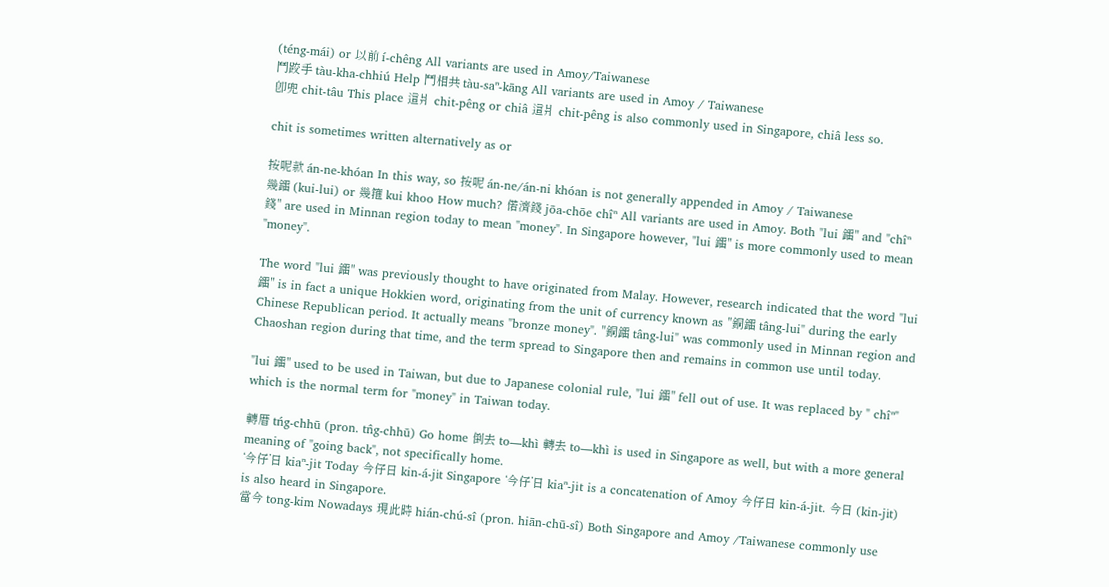(téng-mái) or 以前 í-chêng All variants are used in Amoy/Taiwanese
鬥跤手 tàu-kha-chhiú Help 鬥相共 tàu-saⁿ-kāng All variants are used in Amoy / Taiwanese
卽兜 chit-tâu This place 這爿 chit-pêng or chiâ 這爿 chit-pêng is also commonly used in Singapore, chiâ less so.

chit is sometimes written alternatively as or

按呢款 án-ne-khóan In this way, so 按呢 án-ne/án-ni khóan is not generally appended in Amoy / Taiwanese
幾鐳 (kui-lui) or 幾箍 kui khoo How much? 偌濟錢 jōa-chōe chîⁿ All variants are used in Amoy. Both "lui 鐳" and "chîⁿ 錢" are used in Minnan region today to mean "money". In Singapore however, "lui 鐳" is more commonly used to mean "money".

The word "lui 鐳" was previously thought to have originated from Malay. However, research indicated that the word "lui 鐳" is in fact a unique Hokkien word, originating from the unit of currency known as "銅鐳 tâng-lui" during the early Chinese Republican period. It actually means "bronze money". "銅鐳 tâng-lui" was commonly used in Minnan region and Chaoshan region during that time, and the term spread to Singapore then and remains in common use until today.

"lui 鐳" used to be used in Taiwan, but due to Japanese colonial rule, "lui 鐳" fell out of use. It was replaced by " chîⁿ" which is the normal term for "money" in Taiwan today.

轉厝 tńg-chhū (pron. tn̂g-chhū) Go home 倒去 to—khì 轉去 to—khì is used in Singapore as well, but with a more general meaning of "going back", not specifically home.
‘今仔’日 kiaⁿ-ji̍t Today 今仔日 kin-á-ji̍t Singapore ‘今仔’日 kiaⁿ-ji̍t is a concatenation of Amoy 今仔日 kin-á-ji̍t. 今日 (kin-ji̍t) is also heard in Singapore.
當今 tong-kim Nowadays 現此時 hián-chú-sî (pron. hiān-chū-sî) Both Singapore and Amoy /Taiwanese commonly use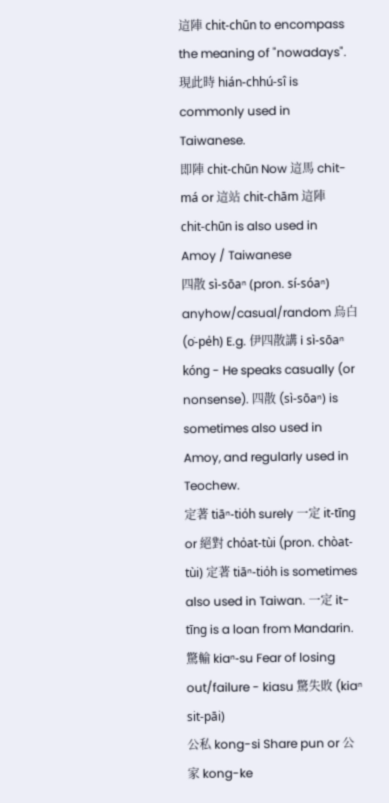這陣 chit-chūn to encompass the meaning of "nowadays". 現此時 hián-chhú-sî is commonly used in Taiwanese.
即陣 chit-chūn Now 這馬 chit-má or 這站 chit-chām 這陣 chit-chūn is also used in Amoy / Taiwanese
四散 sì-sōaⁿ (pron. sí-sóaⁿ) anyhow/casual/random 烏白 (o͘-pe̍h) E.g. 伊四散講 i sì-sōaⁿ kóng - He speaks casually (or nonsense). 四散 (sì-sōaⁿ) is sometimes also used in Amoy, and regularly used in Teochew.
定著 tiāⁿ-tio̍h surely 一定 it-tīng or 絕對 cho̍at-tùi (pron. chòat-tùi) 定著 tiāⁿ-tio̍h is sometimes also used in Taiwan. 一定 it-tīng is a loan from Mandarin.
驚輸 kiaⁿ-su Fear of losing out/failure - kiasu 驚失敗 (kiaⁿ sit-pāi)
公私 kong-si Share pun or 公家 kong-ke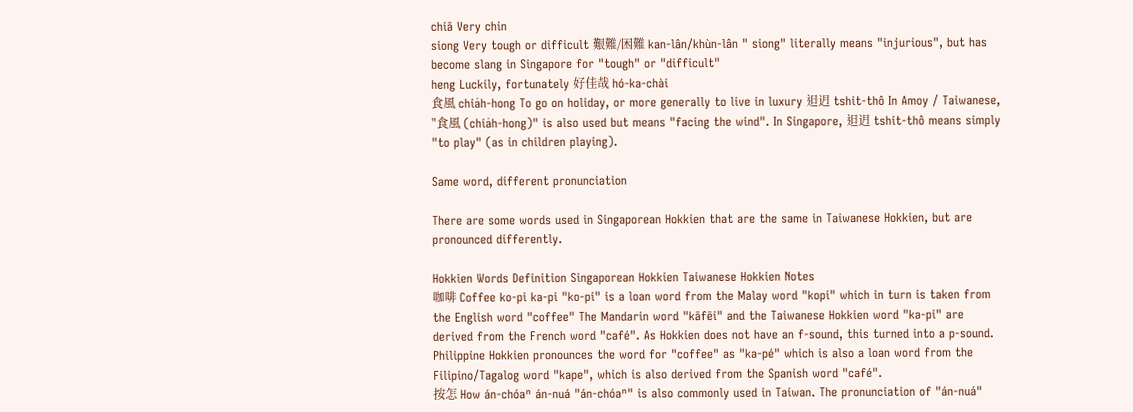chiā Very chin
siong Very tough or difficult 艱難/困難 kan-lân/khùn-lân " siong" literally means "injurious", but has become slang in Singapore for "tough" or "difficult"
heng Luckily, fortunately 好佳哉 hó-ka-chài
食風 chia̍h-hong To go on holiday, or more generally to live in luxury 𨑨迌 tshit-thô In Amoy / Taiwanese, "食風 (chia̍h-hong)" is also used but means "facing the wind". In Singapore, 𨑨迌 tshit-thô means simply "to play" (as in children playing).

Same word, different pronunciation

There are some words used in Singaporean Hokkien that are the same in Taiwanese Hokkien, but are pronounced differently.

Hokkien Words Definition Singaporean Hokkien Taiwanese Hokkien Notes
咖啡 Coffee ko-pi ka-pi "ko-pi" is a loan word from the Malay word "kopi" which in turn is taken from the English word "coffee" The Mandarin word "kāfēi" and the Taiwanese Hokkien word "ka-pi" are derived from the French word "café". As Hokkien does not have an f-sound, this turned into a p-sound. Philippine Hokkien pronounces the word for "coffee" as "ka-pé" which is also a loan word from the Filipino/Tagalog word "kape", which is also derived from the Spanish word "café".
按怎 How án-chóaⁿ án-nuá "án-chóaⁿ" is also commonly used in Taiwan. The pronunciation of "án-nuá"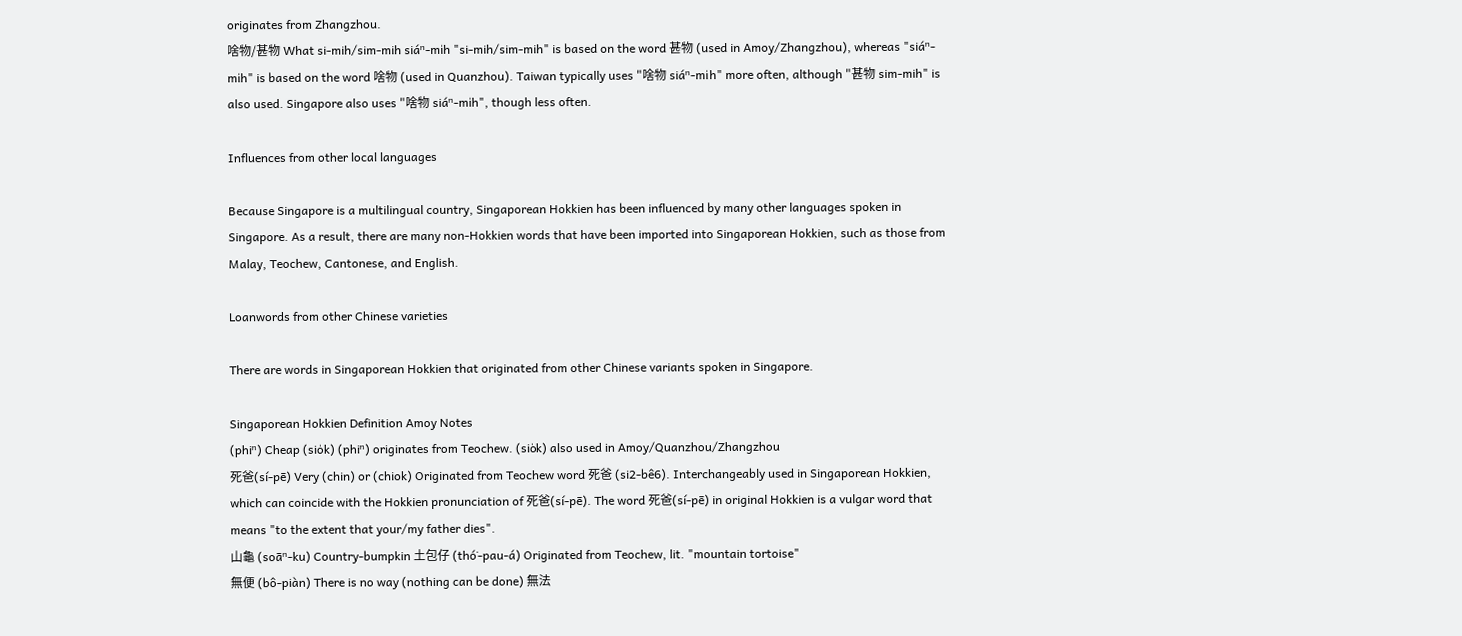originates from Zhangzhou.
啥物/甚物 What si-mih/sim-mih siáⁿ-mi̍h "si-mih/sim-mih" is based on the word 甚物 (used in Amoy/Zhangzhou), whereas "siáⁿ-mi̍h" is based on the word 啥物 (used in Quanzhou). Taiwan typically uses "啥物 siáⁿ-mi̍h" more often, although "甚物 sim-mih" is also used. Singapore also uses "啥物 siáⁿ-mi̍h", though less often.

Influences from other local languages

Because Singapore is a multilingual country, Singaporean Hokkien has been influenced by many other languages spoken in Singapore. As a result, there are many non-Hokkien words that have been imported into Singaporean Hokkien, such as those from Malay, Teochew, Cantonese, and English.

Loanwords from other Chinese varieties

There are words in Singaporean Hokkien that originated from other Chinese variants spoken in Singapore.

Singaporean Hokkien Definition Amoy Notes
(phiⁿ) Cheap (sio̍k) (phiⁿ) originates from Teochew. (sio̍k) also used in Amoy/Quanzhou/Zhangzhou
死爸(sí-pē) Very (chin) or (chiok) Originated from Teochew word 死爸 (si2-bê6). Interchangeably used in Singaporean Hokkien, which can coincide with the Hokkien pronunciation of 死爸(sí-pē). The word 死爸(sí-pē) in original Hokkien is a vulgar word that means "to the extent that your/my father dies".
山龜 (soāⁿ-ku) Country-bumpkin 土包仔 (thó͘-pau-á) Originated from Teochew, lit. "mountain tortoise"
無便 (bô-piàn) There is no way (nothing can be done) 無法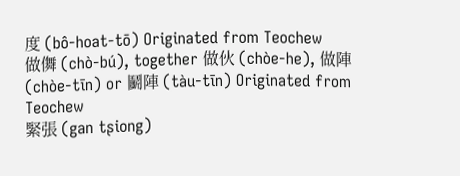度 (bô-hoat-tō) Originated from Teochew
做儛 (chò-bú), together 做伙 (chòe-he), 做陣(chòe-tīn) or 鬭陣 (tàu-tīn) Originated from Teochew
緊張 (gan tʂiong)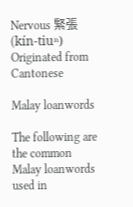Nervous 緊張 (kín-tiuⁿ) Originated from Cantonese

Malay loanwords

The following are the common Malay loanwords used in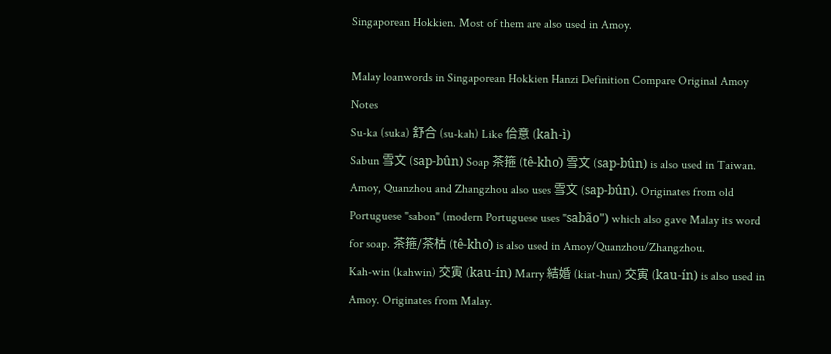Singaporean Hokkien. Most of them are also used in Amoy.

Malay loanwords in Singaporean Hokkien Hanzi Definition Compare Original Amoy Notes
Su-ka (suka) 舒合 (su-kah) Like 佮意 (kah-ì)
Sabun 雪文 (sap-bûn) Soap 茶箍 (tê-kho͘) 雪文 (sap-bûn) is also used in Taiwan. Amoy, Quanzhou and Zhangzhou also uses 雪文 (sap-bûn). Originates from old Portuguese "sabon" (modern Portuguese uses "sabão") which also gave Malay its word for soap. 茶箍/茶枯 (tê-kho͘) is also used in Amoy/Quanzhou/Zhangzhou.
Kah-win (kahwin) 交寅 (kau-ín) Marry 結婚 (kiat-hun) 交寅 (kau-ín) is also used in Amoy. Originates from Malay.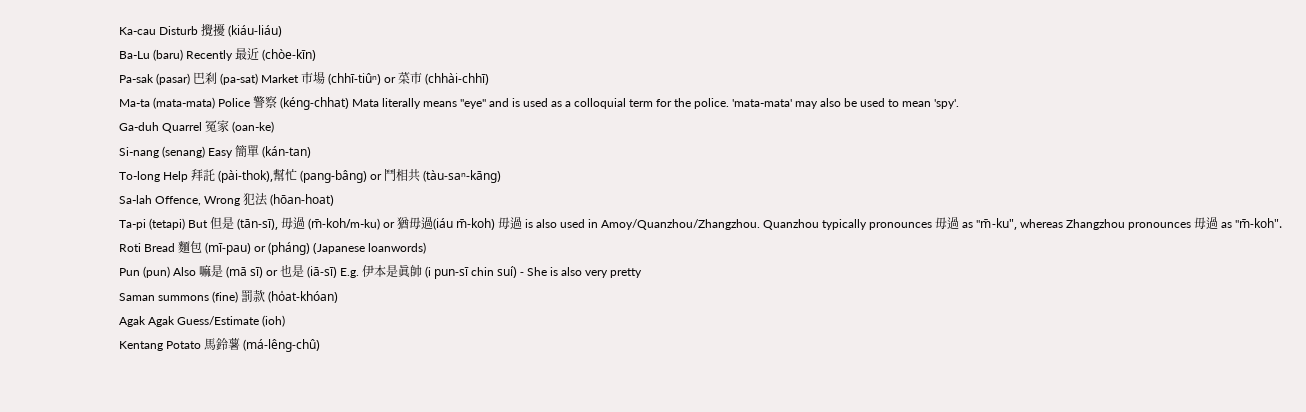Ka-cau Disturb 攪擾 (kiáu-liáu)
Ba-Lu (baru) Recently 最近 (chòe-kīn)
Pa-sak (pasar) 巴刹 (pa-sat) Market 市場 (chhī-tiûⁿ) or 菜市 (chhài-chhī)
Ma-ta (mata-mata) Police 警察 (kéng-chhat) Mata literally means "eye" and is used as a colloquial term for the police. 'mata-mata' may also be used to mean 'spy'.
Ga-duh Quarrel 冤家 (oan-ke)
Si-nang (senang) Easy 簡單 (kán-tan)
To-long Help 拜託 (pài-thok),幫忙 (pang-bâng) or 鬥相共 (tàu-saⁿ-kāng)
Sa-lah Offence, Wrong 犯法 (hōan-hoat)
Ta-pi (tetapi) But 但是 (tān-sī), 毋過 (m̄-koh/m-ku) or 猶毋過(iáu m̄-koh) 毋過 is also used in Amoy/Quanzhou/Zhangzhou. Quanzhou typically pronounces 毋過 as "m̄-ku", whereas Zhangzhou pronounces 毋過 as "m̄-koh".
Roti Bread 麵包 (mī-pau) or (pháng) (Japanese loanwords)
Pun (pun) Also 嘛是 (mā sī) or 也是 (iā-sī) E.g. 伊本是眞帥 (i pun-sī chin suí) - She is also very pretty
Saman summons (fine) 罰款 (ho̍at-khóan)
Agak Agak Guess/Estimate (ioh)
Kentang Potato 馬鈴薯 (má-lêng-chû)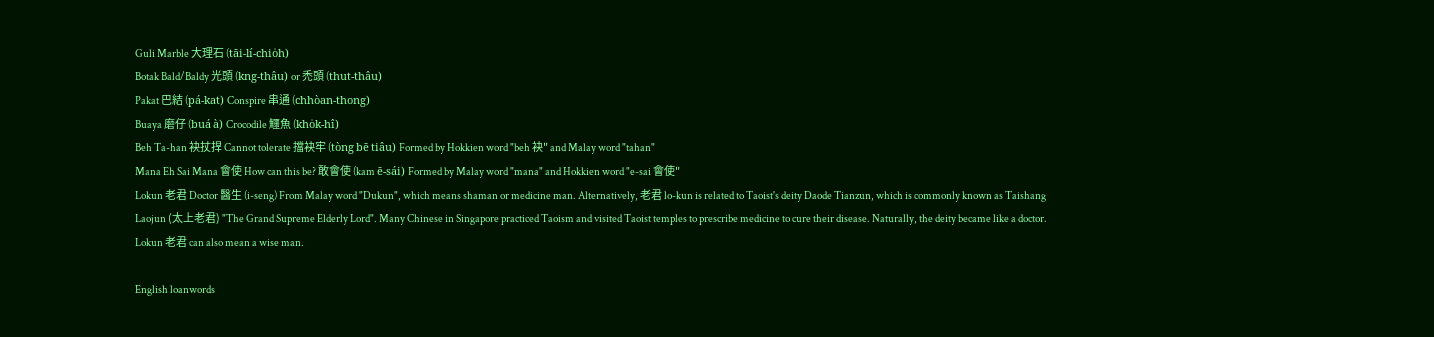Guli Marble 大理石 (tāi-lí-chio̍h)
Botak Bald/Baldy 光頭 (kng-thâu) or 禿頭 (thut-thâu)
Pakat 巴結 (pá-kat) Conspire 串通 (chhòan-thong)
Buaya 磨仔 (buá à) Crocodile 鱷魚 (kho̍k-hî)
Beh Ta-han 袂扙捍 Cannot tolerate 擋袂牢 (tòng bē tiâu) Formed by Hokkien word "beh 袂" and Malay word "tahan"
Mana Eh Sai Mana 會使 How can this be? 敢會使 (kam ē-sái) Formed by Malay word "mana" and Hokkien word "e-sai 會使"
Lokun 老君 Doctor 醫生 (i-seng) From Malay word "Dukun", which means shaman or medicine man. Alternatively, 老君 lo-kun is related to Taoist's deity Daode Tianzun, which is commonly known as Taishang Laojun (太上老君) "The Grand Supreme Elderly Lord". Many Chinese in Singapore practiced Taoism and visited Taoist temples to prescribe medicine to cure their disease. Naturally, the deity became like a doctor. Lokun 老君 can also mean a wise man.

English loanwords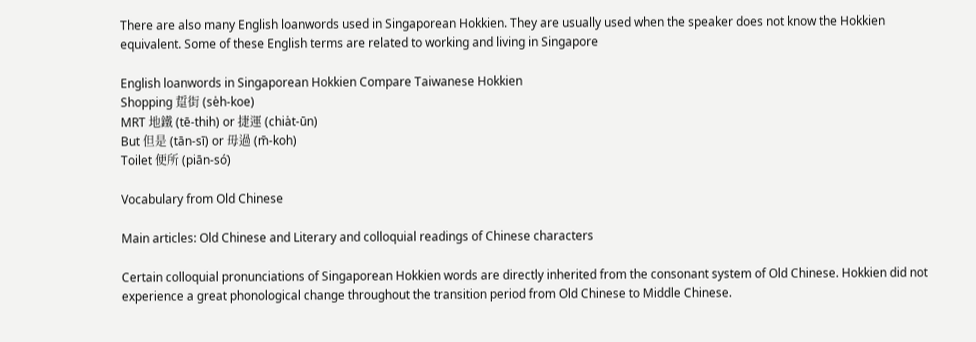There are also many English loanwords used in Singaporean Hokkien. They are usually used when the speaker does not know the Hokkien equivalent. Some of these English terms are related to working and living in Singapore

English loanwords in Singaporean Hokkien Compare Taiwanese Hokkien
Shopping 踅街 (se̍h-koe)
MRT 地鐵 (tē-thih) or 捷運 (chia̍t-ūn)
But 但是 (tān-sī) or 毋過 (m̄-koh)
Toilet 便所 (piān-só͘)

Vocabulary from Old Chinese

Main articles: Old Chinese and Literary and colloquial readings of Chinese characters

Certain colloquial pronunciations of Singaporean Hokkien words are directly inherited from the consonant system of Old Chinese. Hokkien did not experience a great phonological change throughout the transition period from Old Chinese to Middle Chinese.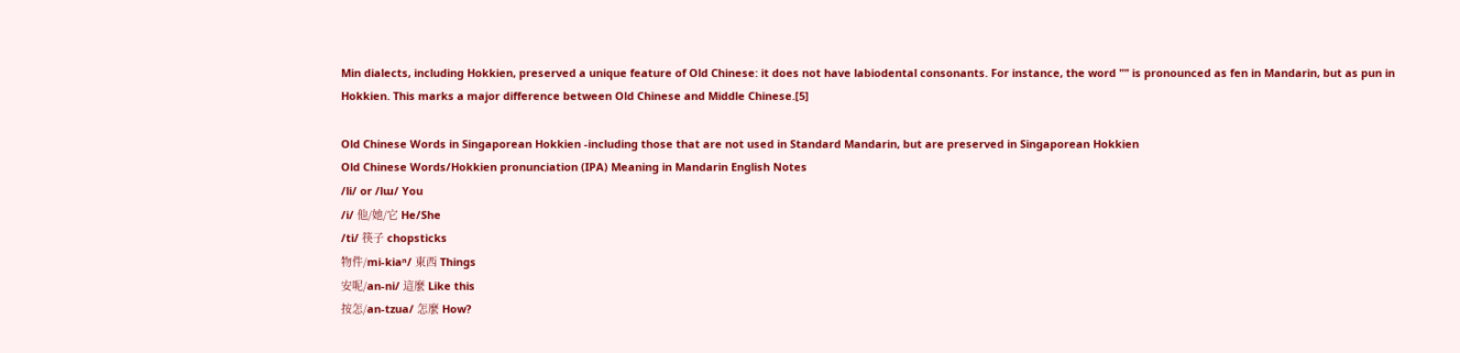Min dialects, including Hokkien, preserved a unique feature of Old Chinese: it does not have labiodental consonants. For instance, the word "" is pronounced as fen in Mandarin, but as pun in Hokkien. This marks a major difference between Old Chinese and Middle Chinese.[5]

Old Chinese Words in Singaporean Hokkien -including those that are not used in Standard Mandarin, but are preserved in Singaporean Hokkien
Old Chinese Words/Hokkien pronunciation (IPA) Meaning in Mandarin English Notes
/li/ or /lɯ/ You
/i/ 他/她/它 He/She
/ti/ 筷子 chopsticks
物件/mi-kiaⁿ/ 東西 Things
安呢/an-ni/ 這麼 Like this
按怎/an-tzua/ 怎麼 How?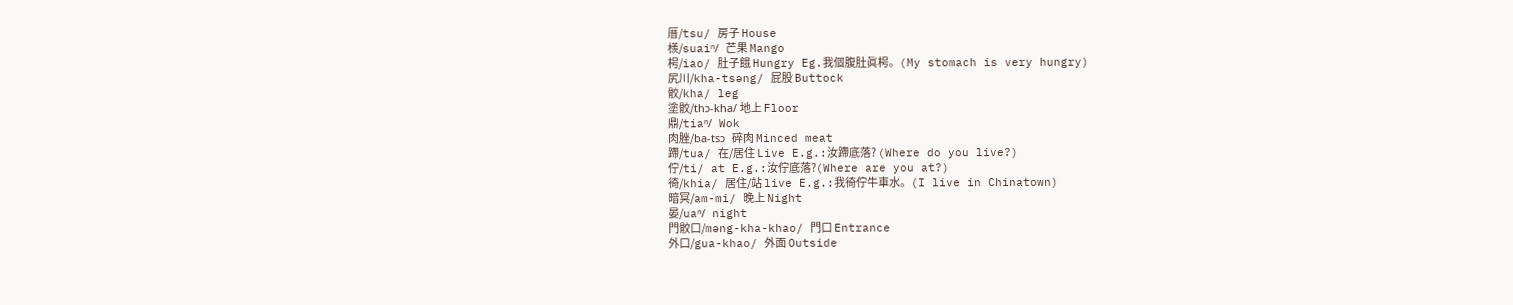厝/tsu/ 房子 House
檨/suaiⁿ/ 芒果 Mango
枵/iao/ 肚子餓 Hungry Eg.我個腹肚眞枵。(My stomach is very hungry)
尻川/kha-tsəng/ 屁股 Buttock
骹/kha/ leg
塗骹/thɔ-kha/ 地上 Floor
鼎/tiaⁿ/ Wok
肉脞/ba-tsɔ 碎肉 Minced meat
蹛/tua/ 在/居住 Live E.g.:汝蹛底落? (Where do you live?)
佇/ti/ at E.g.:汝佇底落?(Where are you at?)
徛/khia/ 居住/站 live E.g.:我徛佇牛車水。(I live in Chinatown)
暗冥/am-mi/ 晚上 Night
晏/uaⁿ/ night
門骹口/məng-kha-khao/ 門口 Entrance
外口/gua-khao/ 外面 Outside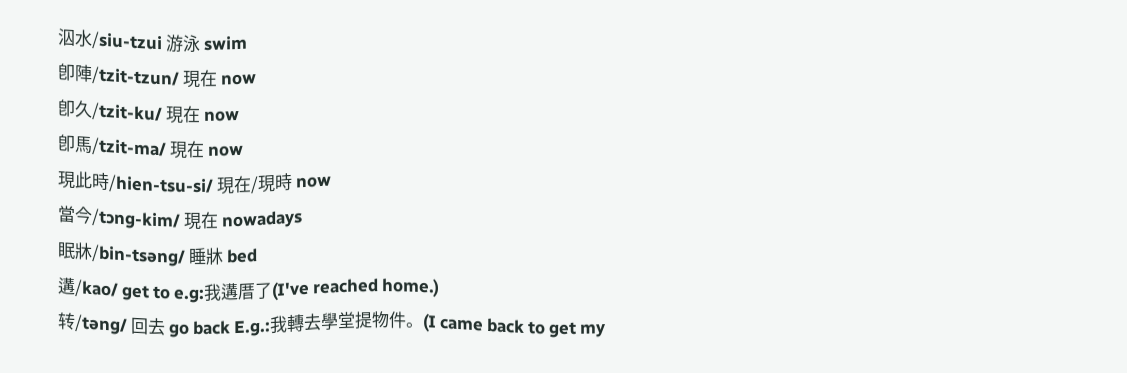泅水/siu-tzui 游泳 swim
卽陣/tzit-tzun/ 現在 now
卽久/tzit-ku/ 現在 now
卽馬/tzit-ma/ 現在 now
現此時/hien-tsu-si/ 現在/現時 now
當今/tɔng-kim/ 現在 nowadays
眠牀/bin-tsəng/ 睡牀 bed
遘/kao/ get to e.g:我遘厝了(I've reached home.)
转/təng/ 回去 go back E.g.:我轉去學堂提物件。(I came back to get my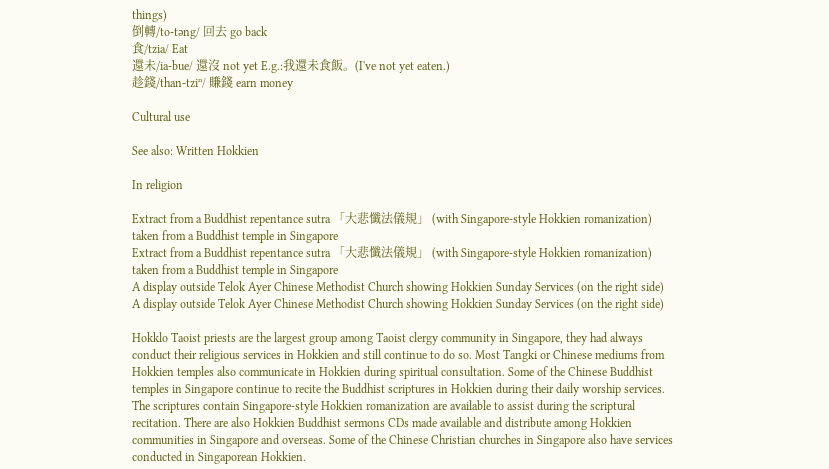things)
倒轉/to-təng/ 回去 go back
食/tzia/ Eat
還未/ia-bue/ 還沒 not yet E.g.:我還未食飯。(I've not yet eaten.)
趁錢/than-tziⁿ/ 賺錢 earn money

Cultural use

See also: Written Hokkien

In religion

Extract from a Buddhist repentance sutra 「大悲懺法儀規」 (with Singapore-style Hokkien romanization) taken from a Buddhist temple in Singapore
Extract from a Buddhist repentance sutra 「大悲懺法儀規」 (with Singapore-style Hokkien romanization) taken from a Buddhist temple in Singapore
A display outside Telok Ayer Chinese Methodist Church showing Hokkien Sunday Services (on the right side)
A display outside Telok Ayer Chinese Methodist Church showing Hokkien Sunday Services (on the right side)

Hokklo Taoist priests are the largest group among Taoist clergy community in Singapore, they had always conduct their religious services in Hokkien and still continue to do so. Most Tangki or Chinese mediums from Hokkien temples also communicate in Hokkien during spiritual consultation. Some of the Chinese Buddhist temples in Singapore continue to recite the Buddhist scriptures in Hokkien during their daily worship services. The scriptures contain Singapore-style Hokkien romanization are available to assist during the scriptural recitation. There are also Hokkien Buddhist sermons CDs made available and distribute among Hokkien communities in Singapore and overseas. Some of the Chinese Christian churches in Singapore also have services conducted in Singaporean Hokkien.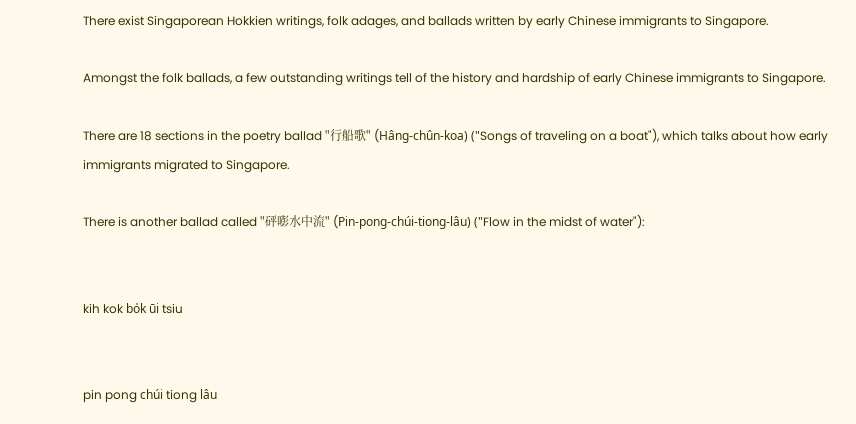There exist Singaporean Hokkien writings, folk adages, and ballads written by early Chinese immigrants to Singapore.

Amongst the folk ballads, a few outstanding writings tell of the history and hardship of early Chinese immigrants to Singapore.

There are 18 sections in the poetry ballad "行船歌" (Hâng-chûn-koa) ("Songs of traveling on a boat"), which talks about how early immigrants migrated to Singapore.

There is another ballad called "砰嘭水中流" (Pin-pong-chúi-tiong-lâu) ("Flow in the midst of water"):


kih kok bo̍k ūi tsiu


pin pong chúi tiong lâu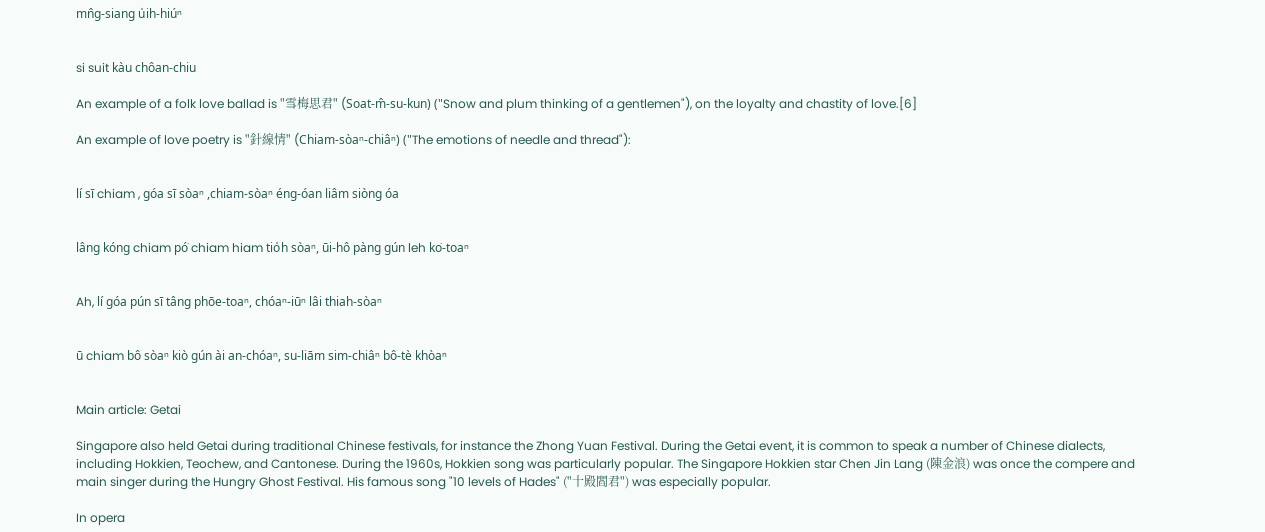mn̂g-siang u̍ih-hiúⁿ


si suit kàu chôan-chiu

An example of a folk love ballad is "雪梅思君" (Soat-m̂-su-kun) ("Snow and plum thinking of a gentlemen"), on the loyalty and chastity of love.[6]

An example of love poetry is "針線情" (Chiam-sòaⁿ-chiâⁿ) ("The emotions of needle and thread"):


lí sī chiam , góa sī sòaⁿ ,chiam-sòaⁿ éng-óan liâm siòng óa


lâng kóng chiam pó͘ chiam hiam tio̍h sòaⁿ, ūi-hô pàng gún leh ko͘-toaⁿ


Ah, lí góa pún sī tâng phōe-toaⁿ, chóaⁿ-iūⁿ lâi thiah-sòaⁿ


ū chiam bô sòaⁿ kiò gún ài an-chóaⁿ, su-liām sim-chiâⁿ bô-tè khòaⁿ


Main article: Getai

Singapore also held Getai during traditional Chinese festivals, for instance the Zhong Yuan Festival. During the Getai event, it is common to speak a number of Chinese dialects, including Hokkien, Teochew, and Cantonese. During the 1960s, Hokkien song was particularly popular. The Singapore Hokkien star Chen Jin Lang (陳金浪) was once the compere and main singer during the Hungry Ghost Festival. His famous song "10 levels of Hades" ("十殿閻君") was especially popular.

In opera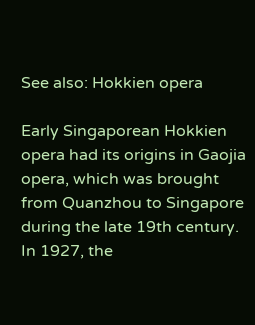See also: Hokkien opera

Early Singaporean Hokkien opera had its origins in Gaojia opera, which was brought from Quanzhou to Singapore during the late 19th century. In 1927, the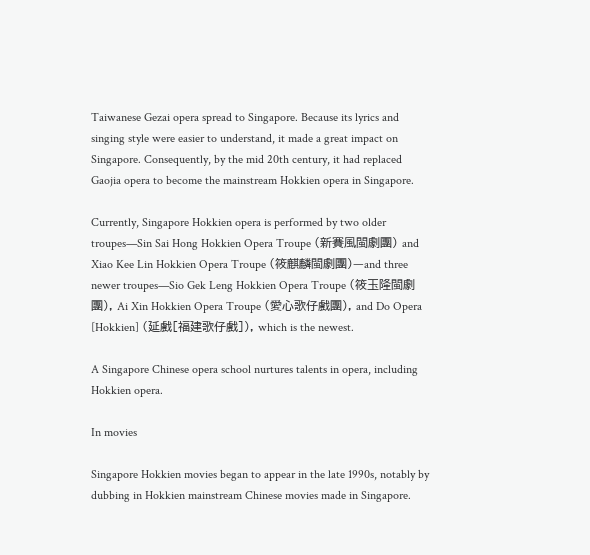Taiwanese Gezai opera spread to Singapore. Because its lyrics and singing style were easier to understand, it made a great impact on Singapore. Consequently, by the mid 20th century, it had replaced Gaojia opera to become the mainstream Hokkien opera in Singapore.

Currently, Singapore Hokkien opera is performed by two older troupes—Sin Sai Hong Hokkien Opera Troupe (新賽風閩劇團) and Xiao Kee Lin Hokkien Opera Troupe (筱麒麟閩劇團)—and three newer troupes—Sio Gek Leng Hokkien Opera Troupe (筱玉隆閩劇團), Ai Xin Hokkien Opera Troupe (愛心歌仔戲團), and Do Opera [Hokkien] (延戲[福建歌仔戲]), which is the newest.

A Singapore Chinese opera school nurtures talents in opera, including Hokkien opera.

In movies

Singapore Hokkien movies began to appear in the late 1990s, notably by dubbing in Hokkien mainstream Chinese movies made in Singapore.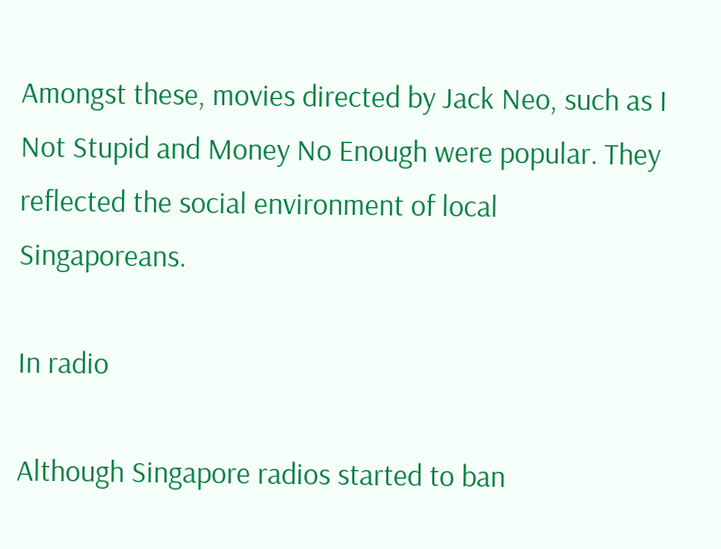Amongst these, movies directed by Jack Neo, such as I Not Stupid and Money No Enough were popular. They reflected the social environment of local Singaporeans.

In radio

Although Singapore radios started to ban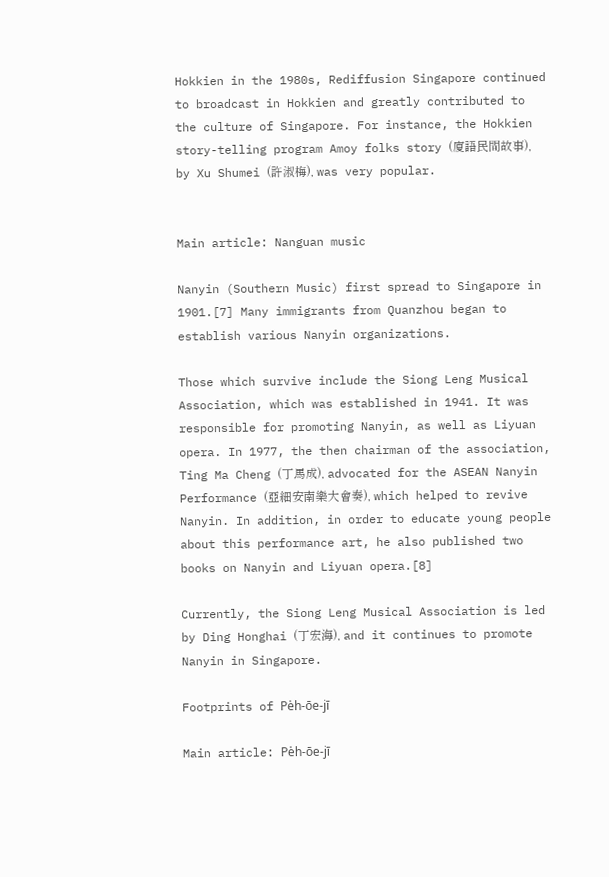Hokkien in the 1980s, Rediffusion Singapore continued to broadcast in Hokkien and greatly contributed to the culture of Singapore. For instance, the Hokkien story-telling program Amoy folks story (廈語民間故事), by Xu Shumei (許淑梅), was very popular.


Main article: Nanguan music

Nanyin (Southern Music) first spread to Singapore in 1901.[7] Many immigrants from Quanzhou began to establish various Nanyin organizations.

Those which survive include the Siong Leng Musical Association, which was established in 1941. It was responsible for promoting Nanyin, as well as Liyuan opera. In 1977, the then chairman of the association, Ting Ma Cheng (丁馬成), advocated for the ASEAN Nanyin Performance (亞細安南樂大會奏), which helped to revive Nanyin. In addition, in order to educate young people about this performance art, he also published two books on Nanyin and Liyuan opera.[8]

Currently, the Siong Leng Musical Association is led by Ding Honghai (丁宏海), and it continues to promote Nanyin in Singapore.

Footprints of Pe̍h-ōe-jī

Main article: Pe̍h-ōe-jī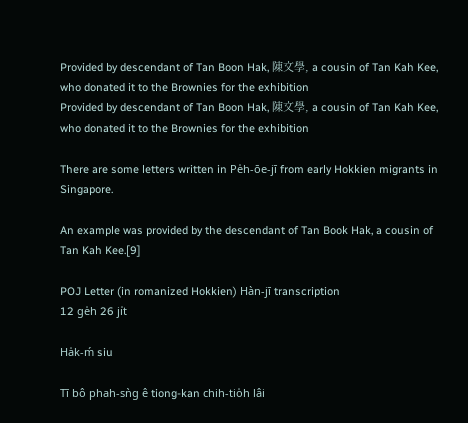Provided by descendant of Tan Boon Hak, 陳文學, a cousin of Tan Kah Kee, who donated it to the Brownies for the exhibition
Provided by descendant of Tan Boon Hak, 陳文學, a cousin of Tan Kah Kee, who donated it to the Brownies for the exhibition

There are some letters written in Pe̍h-ōe-jī from early Hokkien migrants in Singapore.

An example was provided by the descendant of Tan Book Hak, a cousin of Tan Kah Kee.[9]

POJ Letter (in romanized Hokkien) Hàn-jī transcription
12 ge̍h 26 ji̍t

Ha̍k-ḿ siu

Tī bô phah-sǹg ê tiong-kan chih-tio̍h lâi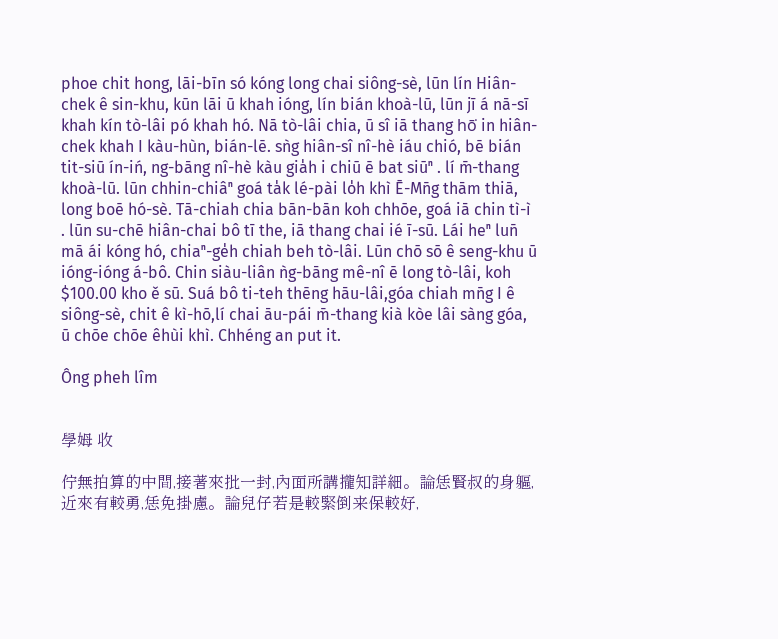phoe chit hong, lāi-bīn só kóng long chai siông-sè, lūn lín Hiân-chek ê sin-khu, kūn lāi ū khah ióng, lín bián khoà-lū, lūn jī á nā-sī khah kín tò-lâi pó khah hó. Nā tò-lâi chia, ū sî iā thang hō͘ in hiân-chek khah I kàu-hùn, bián-lē. sǹg hiân-sî nî-hè iáu chió, bē bián tit-siū ín-iń, ng-bāng nî-hè kàu gia̍h i chiū ē bat siūⁿ . lí m̄-thang khoà-lū. lūn chhin-chiâⁿ goá ta̍k lé-pài lo̍h khì Ē-Mn̄g thām thiā, long boē hó-sè. Tā-chiah chia bān-bān koh chhōe, goá iā chin tì-ì . lūn su-chē hiân-chai bô tī the, iā thang chai ié ī-sū. Lái heⁿ lun̄ mā ái kóng hó, chiaⁿ-ge̍h chiah beh tò-lâi. Lūn chō sō ê seng-khu ū ióng-ióng á-bô. Chin siàu-liân ǹg-bāng mê-nî ē long tò-lâi, koh $100.00 kho ě sū. Suá bô ti-teh thēng hāu-lâi,góa chiah mn̄g I ê siông-sè, chit ê kì-hō,lí chai āu-pái m̄-thang kià kòe lâi sàng góa, ū chōe chōe êhùi khì. Chhéng an put it.

Ông pheh lîm


學姆 收

佇無拍算的中間,接著來批一封,內面所講攏知詳細。論恁賢叔的身軀,近來有較勇,恁免掛慮。論兒仔若是較緊倒来保較好,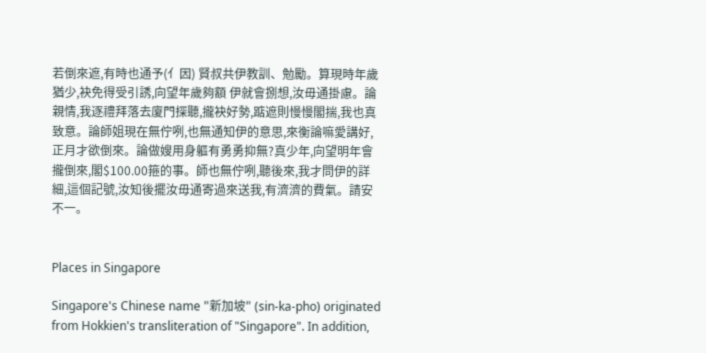若倒來遮,有時也通予(亻因) 賢叔共伊教訓、勉勵。算現時年歲猶少,袂免得受引誘,向望年歲夠額 伊就會捌想,汝毋通掛慮。論親情,我逐禮拜落去廈門探聽,攏袂好勢,踮遮則慢慢閣揣,我也真致意。論師姐現在無佇咧,也無通知伊的意思,來衡論嘛愛講好,正月才欲倒來。論做嫂用身軀有勇勇抑無?真少年,向望明年會攏倒來,閣$100.00箍的事。師也無佇咧,聽後來,我才問伊的詳細,這個記號,汝知後擺汝毋通寄過來送我,有濟濟的費氣。請安不一。


Places in Singapore

Singapore's Chinese name "新加坡" (sin-ka-pho) originated from Hokkien's transliteration of "Singapore". In addition,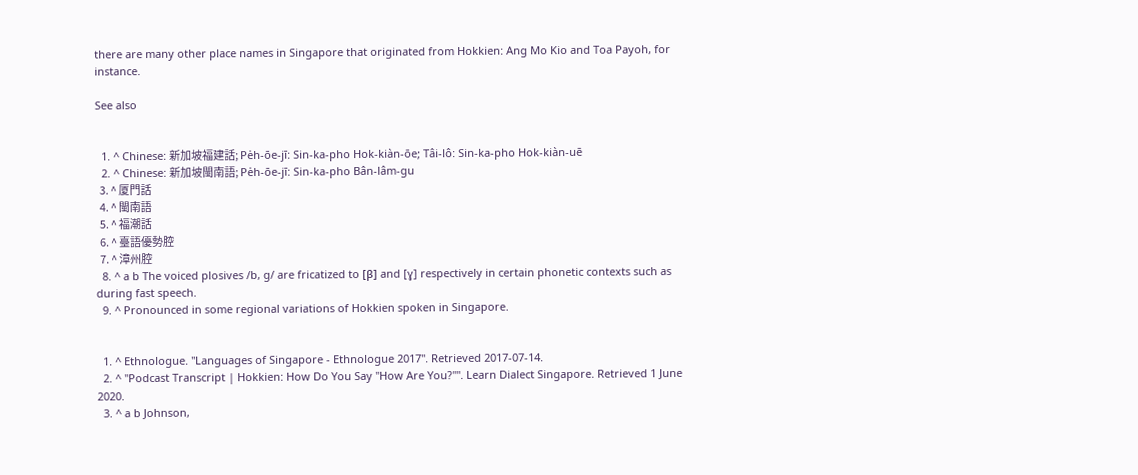there are many other place names in Singapore that originated from Hokkien: Ang Mo Kio and Toa Payoh, for instance.

See also


  1. ^ Chinese: 新加坡福建話; Pe̍h-ōe-jī: Sin-ka-pho Hok-kiàn-ōe; Tâi-lô: Sin-ka-pho Hok-kiàn-uē
  2. ^ Chinese: 新加坡閩南語; Pe̍h-ōe-jī: Sin-ka-pho Bân-lâm-gu
  3. ^ 厦門話
  4. ^ 閩南語
  5. ^ 福潮話
  6. ^ 臺語優勢腔
  7. ^ 漳州腔
  8. ^ a b The voiced plosives /b, ɡ/ are fricatized to [β] and [ɣ] respectively in certain phonetic contexts such as during fast speech.
  9. ^ Pronounced in some regional variations of Hokkien spoken in Singapore.


  1. ^ Ethnologue. "Languages of Singapore - Ethnologue 2017". Retrieved 2017-07-14.
  2. ^ "Podcast Transcript | Hokkien: How Do You Say "How Are You?"". Learn Dialect Singapore. Retrieved 1 June 2020.
  3. ^ a b Johnson,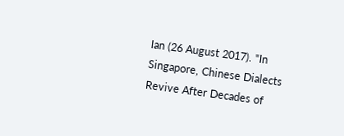Ian (26 August 2017). "In Singapore, Chinese Dialects Revive After Decades of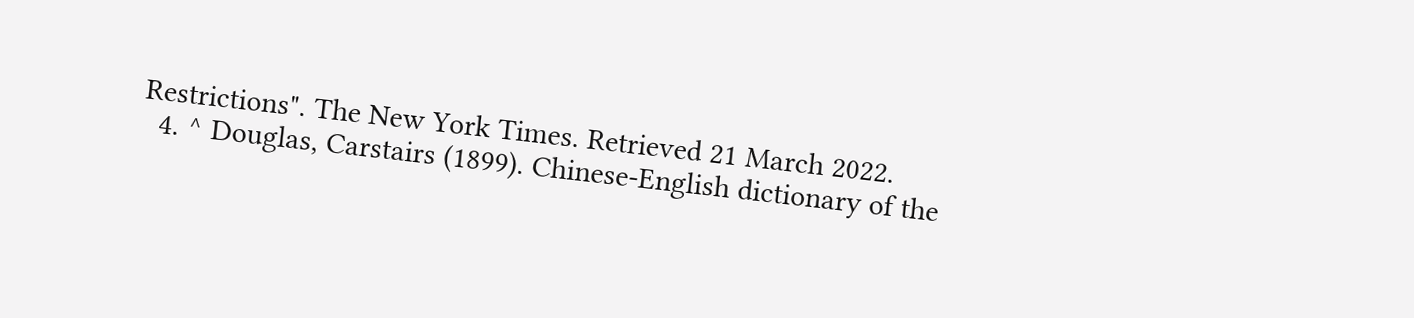Restrictions". The New York Times. Retrieved 21 March 2022.
  4. ^ Douglas, Carstairs (1899). Chinese-English dictionary of the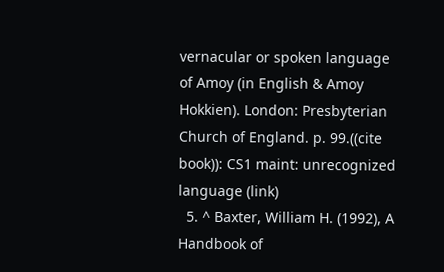vernacular or spoken language of Amoy (in English & Amoy Hokkien). London: Presbyterian Church of England. p. 99.((cite book)): CS1 maint: unrecognized language (link)
  5. ^ Baxter, William H. (1992), A Handbook of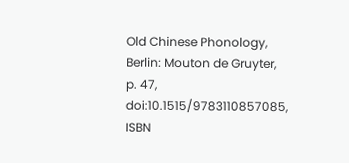Old Chinese Phonology, Berlin: Mouton de Gruyter, p. 47, doi:10.1515/9783110857085, ISBN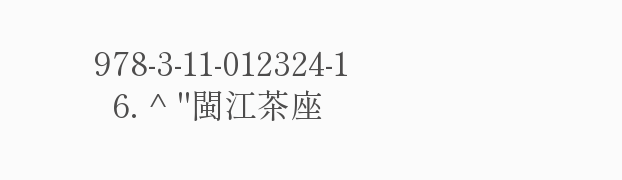978-3-11-012324-1
  6. ^ "閩江茶座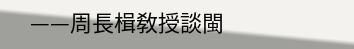——周長楫敎授談閩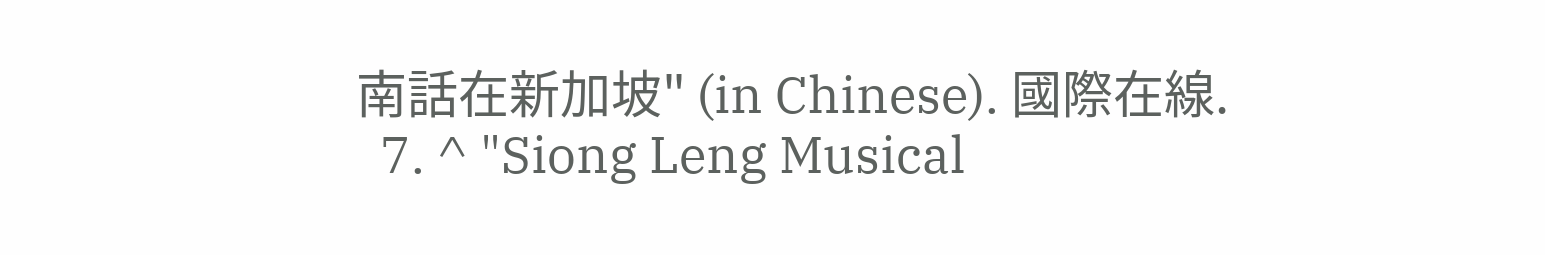南話在新加坡" (in Chinese). 國際在線.
  7. ^ "Siong Leng Musical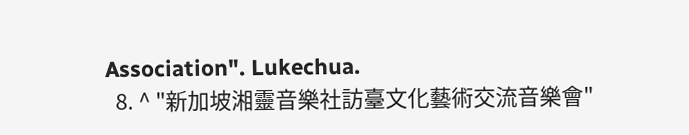Association". Lukechua.
  8. ^ "新加坡湘靈音樂社訪臺文化藝術交流音樂會"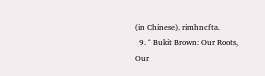(in Chinese). rimhncfta.
  9. ^ Bukit Brown: Our Roots, Our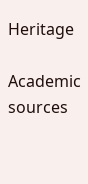Heritage

Academic sources